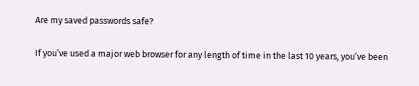Are my saved passwords safe?

If you’ve used a major web browser for any length of time in the last 10 years, you’ve been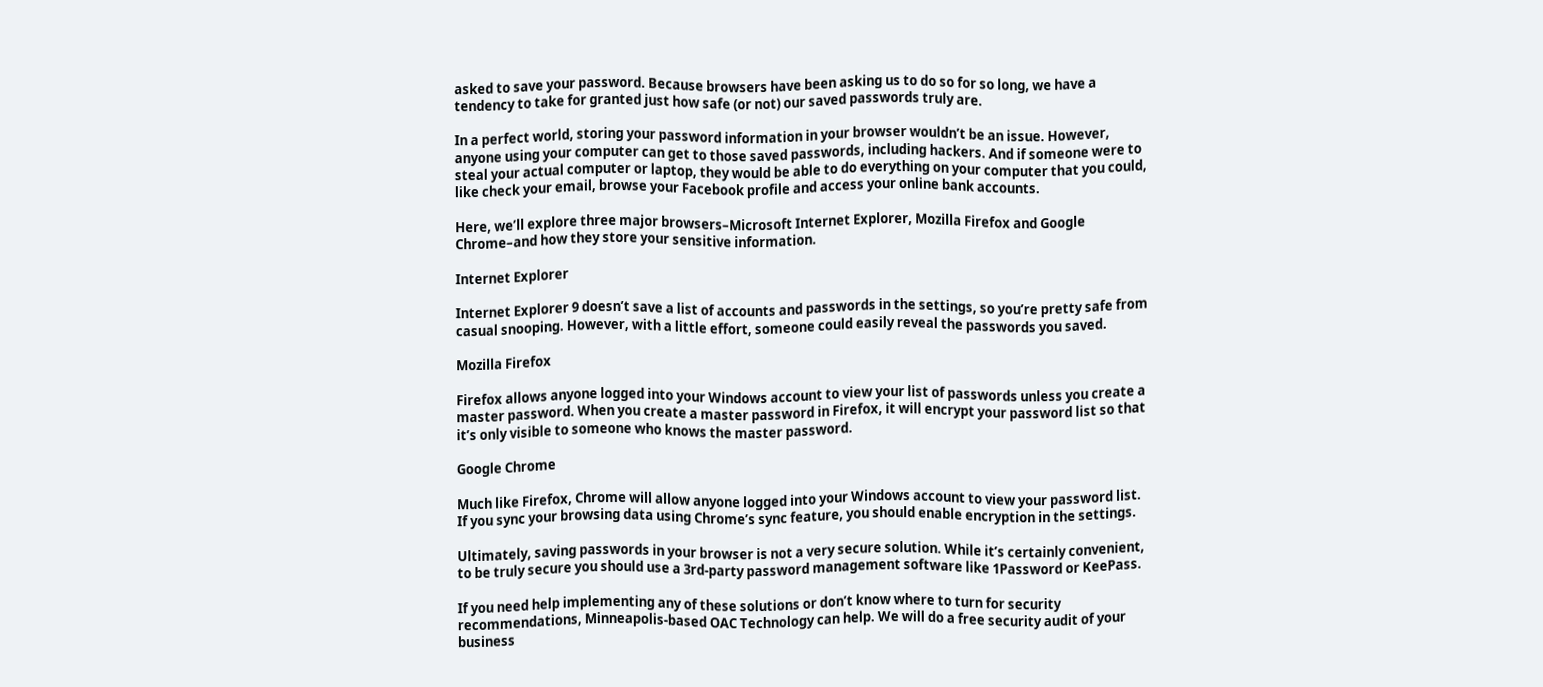asked to save your password. Because browsers have been asking us to do so for so long, we have a tendency to take for granted just how safe (or not) our saved passwords truly are.

In a perfect world, storing your password information in your browser wouldn’t be an issue. However, anyone using your computer can get to those saved passwords, including hackers. And if someone were to steal your actual computer or laptop, they would be able to do everything on your computer that you could, like check your email, browse your Facebook profile and access your online bank accounts.

Here, we’ll explore three major browsers–Microsoft Internet Explorer, Mozilla Firefox and Google Chrome–and how they store your sensitive information.

Internet Explorer

Internet Explorer 9 doesn’t save a list of accounts and passwords in the settings, so you’re pretty safe from casual snooping. However, with a little effort, someone could easily reveal the passwords you saved.

Mozilla Firefox

Firefox allows anyone logged into your Windows account to view your list of passwords unless you create a master password. When you create a master password in Firefox, it will encrypt your password list so that it’s only visible to someone who knows the master password.

Google Chrome

Much like Firefox, Chrome will allow anyone logged into your Windows account to view your password list. If you sync your browsing data using Chrome’s sync feature, you should enable encryption in the settings.

Ultimately, saving passwords in your browser is not a very secure solution. While it’s certainly convenient, to be truly secure you should use a 3rd-party password management software like 1Password or KeePass.

If you need help implementing any of these solutions or don’t know where to turn for security recommendations, Minneapolis-based OAC Technology can help. We will do a free security audit of your business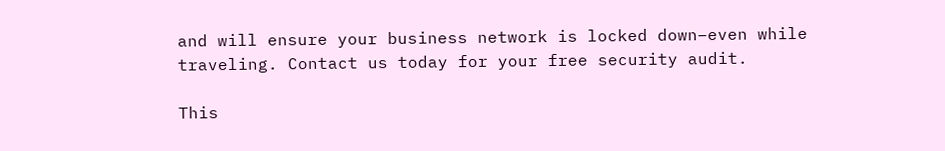and will ensure your business network is locked down–even while traveling. Contact us today for your free security audit.

This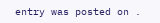entry was posted on .